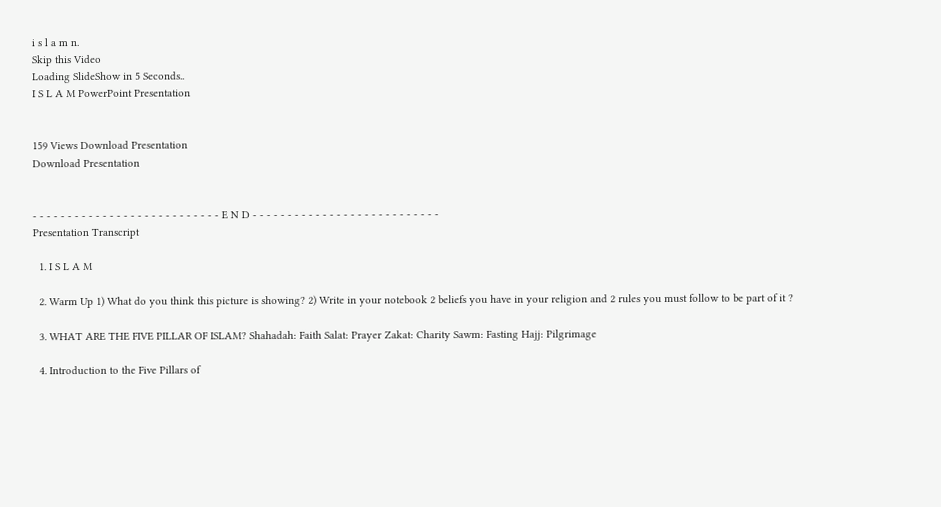i s l a m n.
Skip this Video
Loading SlideShow in 5 Seconds..
I S L A M PowerPoint Presentation


159 Views Download Presentation
Download Presentation


- - - - - - - - - - - - - - - - - - - - - - - - - - - E N D - - - - - - - - - - - - - - - - - - - - - - - - - - -
Presentation Transcript

  1. I S L A M

  2. Warm Up 1) What do you think this picture is showing? 2) Write in your notebook 2 beliefs you have in your religion and 2 rules you must follow to be part of it ?

  3. WHAT ARE THE FIVE PILLAR OF ISLAM? Shahadah: Faith Salat: Prayer Zakat: Charity Sawm: Fasting Hajj: Pilgrimage

  4. Introduction to the Five Pillars of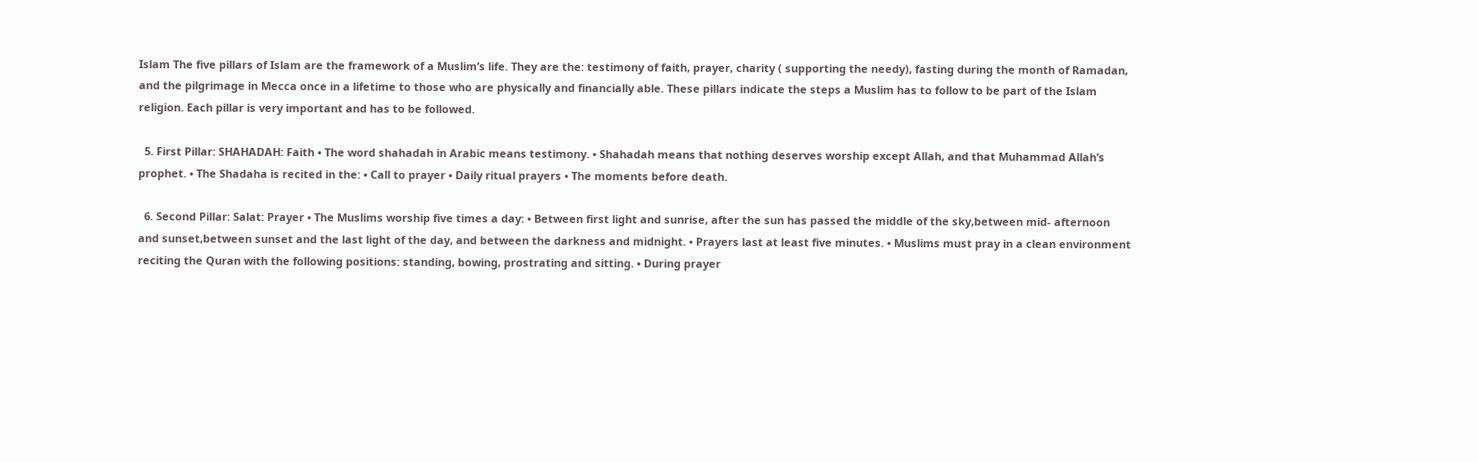Islam The five pillars of Islam are the framework of a Muslim’s life. They are the: testimony of faith, prayer, charity ( supporting the needy), fasting during the month of Ramadan, and the pilgrimage in Mecca once in a lifetime to those who are physically and financially able. These pillars indicate the steps a Muslim has to follow to be part of the Islam religion. Each pillar is very important and has to be followed.

  5. First Pillar: SHAHADAH: Faith • The word shahadah in Arabic means testimony. • Shahadah means that nothing deserves worship except Allah, and that Muhammad Allah’s prophet. • The Shadaha is recited in the: • Call to prayer • Daily ritual prayers • The moments before death.

  6. Second Pillar: Salat: Prayer • The Muslims worship five times a day: • Between first light and sunrise, after the sun has passed the middle of the sky,between mid- afternoon and sunset,between sunset and the last light of the day, and between the darkness and midnight. • Prayers last at least five minutes. • Muslims must pray in a clean environment reciting the Quran with the following positions: standing, bowing, prostrating and sitting. • During prayer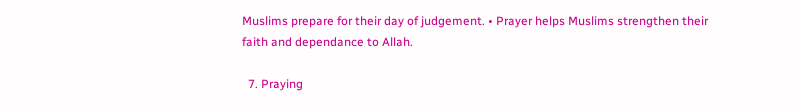Muslims prepare for their day of judgement. • Prayer helps Muslims strengthen their faith and dependance to Allah.

  7. Praying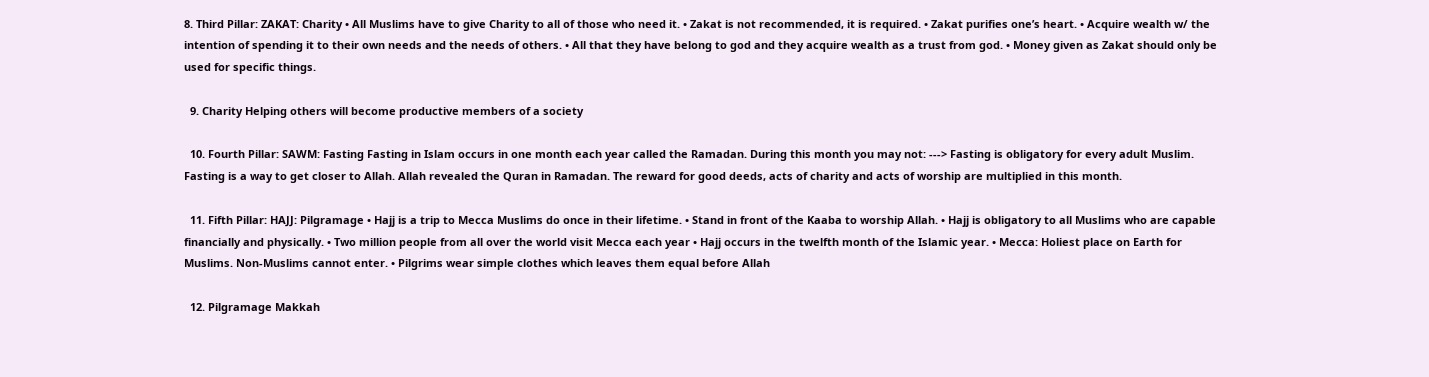8. Third Pillar: ZAKAT: Charity • All Muslims have to give Charity to all of those who need it. • Zakat is not recommended, it is required. • Zakat purifies one’s heart. • Acquire wealth w/ the intention of spending it to their own needs and the needs of others. • All that they have belong to god and they acquire wealth as a trust from god. • Money given as Zakat should only be used for specific things.

  9. Charity Helping others will become productive members of a society

  10. Fourth Pillar: SAWM: Fasting Fasting in Islam occurs in one month each year called the Ramadan. During this month you may not: ---> Fasting is obligatory for every adult Muslim. Fasting is a way to get closer to Allah. Allah revealed the Quran in Ramadan. The reward for good deeds, acts of charity and acts of worship are multiplied in this month.

  11. Fifth Pillar: HAJJ: Pilgramage • Hajj is a trip to Mecca Muslims do once in their lifetime. • Stand in front of the Kaaba to worship Allah. • Hajj is obligatory to all Muslims who are capable financially and physically. • Two million people from all over the world visit Mecca each year • Hajj occurs in the twelfth month of the Islamic year. • Mecca: Holiest place on Earth for Muslims. Non-Muslims cannot enter. • Pilgrims wear simple clothes which leaves them equal before Allah

  12. Pilgramage Makkah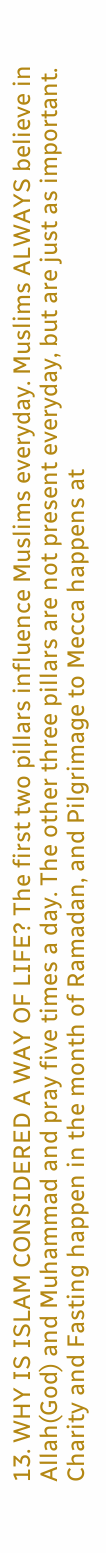13. WHY IS ISLAM CONSIDERED A WAY OF LIFE? The first two pillars influence Muslims everyday. Muslims ALWAYS believe in Allah(God) and Muhammad and pray five times a day. The other three pillars are not present everyday, but are just as important. Charity and Fasting happen in the month of Ramadan, and Pilgrimage to Mecca happens at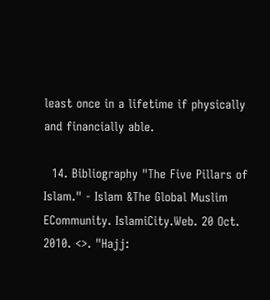least once in a lifetime if physically and financially able.

  14. Bibliography "The Five Pillars of Islam." - Islam &The Global Muslim ECommunity. IslamiCity.Web. 20 Oct. 2010. <>. "Hajj: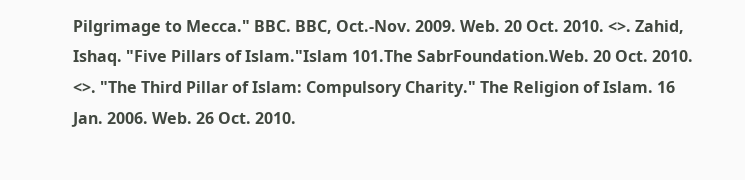Pilgrimage to Mecca." BBC. BBC, Oct.-Nov. 2009. Web. 20 Oct. 2010. <>. Zahid, Ishaq. "Five Pillars of Islam."Islam 101.The SabrFoundation.Web. 20 Oct. 2010. <>. "The Third Pillar of Islam: Compulsory Charity." The Religion of Islam. 16 Jan. 2006. Web. 26 Oct. 2010.